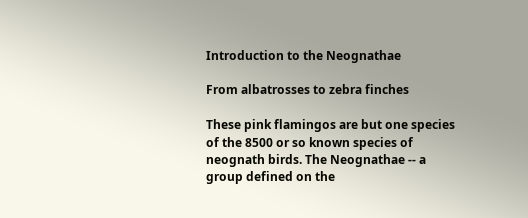Introduction to the Neognathae

From albatrosses to zebra finches

These pink flamingos are but one species of the 8500 or so known species of neognath birds. The Neognathae -- a group defined on the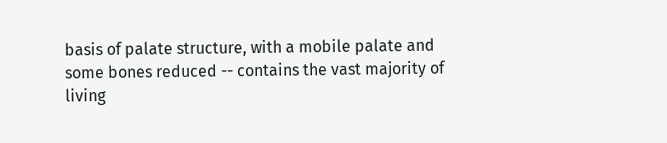basis of palate structure, with a mobile palate and some bones reduced -- contains the vast majority of living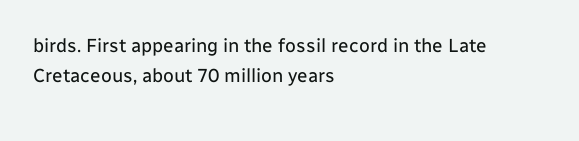birds. First appearing in the fossil record in the Late Cretaceous, about 70 million years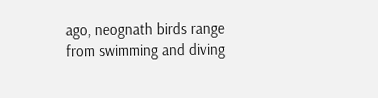ago, neognath birds range from swimming and diving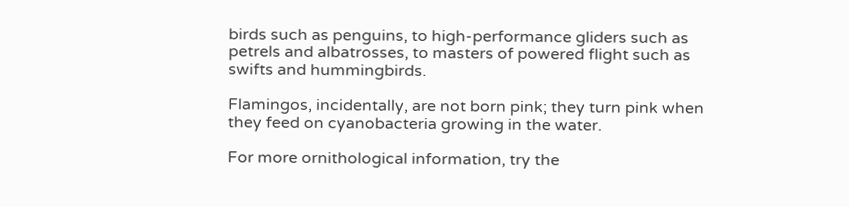birds such as penguins, to high-performance gliders such as petrels and albatrosses, to masters of powered flight such as swifts and hummingbirds.

Flamingos, incidentally, are not born pink; they turn pink when they feed on cyanobacteria growing in the water.

For more ornithological information, try the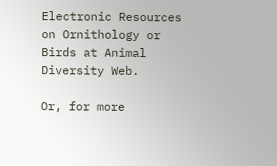Electronic Resources on Ornithology or Birds at Animal Diversity Web.

Or, for more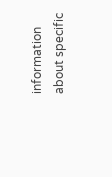information about specific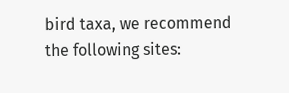bird taxa, we recommend the following sites: